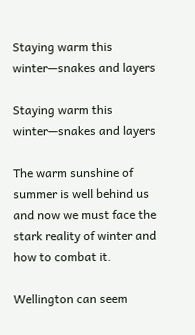Staying warm this winter—snakes and layers

Staying warm this winter—snakes and layers

The warm sunshine of summer is well behind us and now we must face the stark reality of winter and how to combat it.

Wellington can seem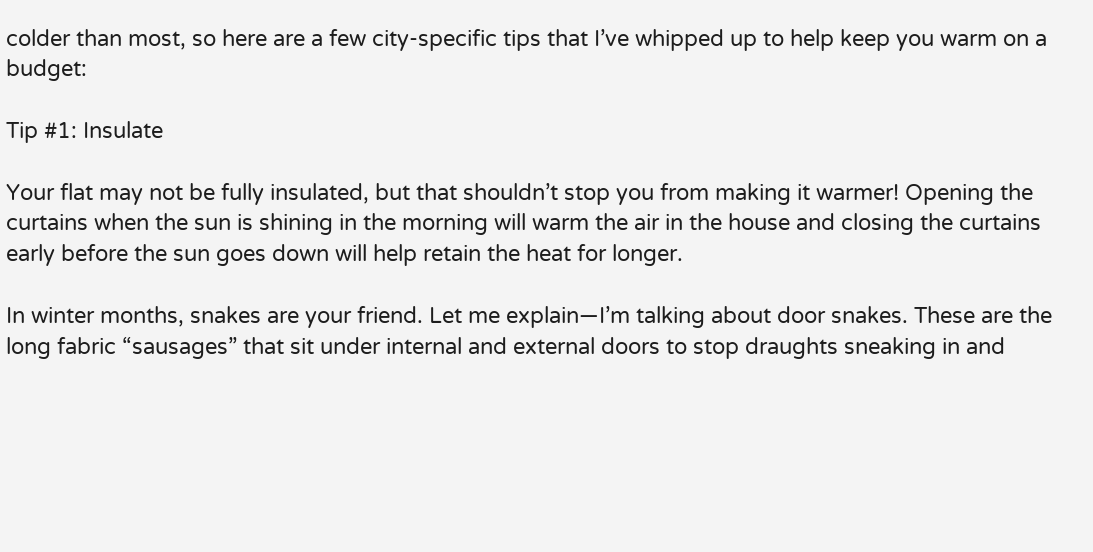colder than most, so here are a few city-specific tips that I’ve whipped up to help keep you warm on a budget:

Tip #1: Insulate

Your flat may not be fully insulated, but that shouldn’t stop you from making it warmer! Opening the curtains when the sun is shining in the morning will warm the air in the house and closing the curtains early before the sun goes down will help retain the heat for longer.

In winter months, snakes are your friend. Let me explain—I’m talking about door snakes. These are the long fabric “sausages” that sit under internal and external doors to stop draughts sneaking in and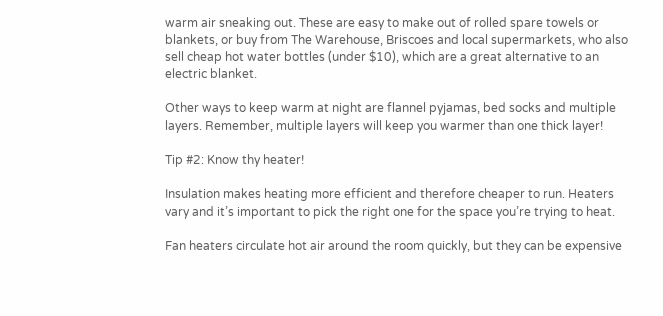warm air sneaking out. These are easy to make out of rolled spare towels or blankets, or buy from The Warehouse, Briscoes and local supermarkets, who also sell cheap hot water bottles (under $10), which are a great alternative to an electric blanket.

Other ways to keep warm at night are flannel pyjamas, bed socks and multiple layers. Remember, multiple layers will keep you warmer than one thick layer!

Tip #2: Know thy heater!

Insulation makes heating more efficient and therefore cheaper to run. Heaters vary and it’s important to pick the right one for the space you’re trying to heat.

Fan heaters circulate hot air around the room quickly, but they can be expensive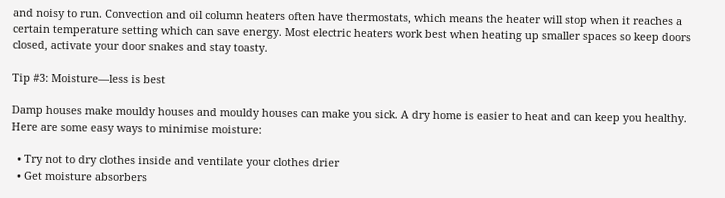and noisy to run. Convection and oil column heaters often have thermostats, which means the heater will stop when it reaches a certain temperature setting which can save energy. Most electric heaters work best when heating up smaller spaces so keep doors closed, activate your door snakes and stay toasty.

Tip #3: Moisture—less is best

Damp houses make mouldy houses and mouldy houses can make you sick. A dry home is easier to heat and can keep you healthy. Here are some easy ways to minimise moisture:

  • Try not to dry clothes inside and ventilate your clothes drier
  • Get moisture absorbers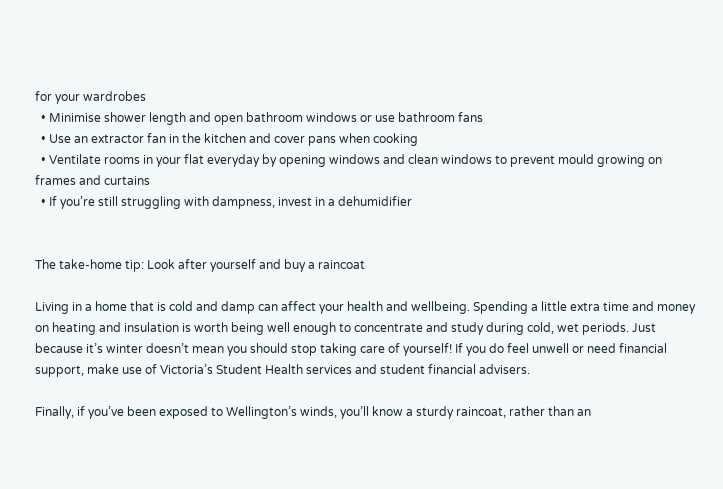for your wardrobes
  • Minimise shower length and open bathroom windows or use bathroom fans
  • Use an extractor fan in the kitchen and cover pans when cooking
  • Ventilate rooms in your flat everyday by opening windows and clean windows to prevent mould growing on frames and curtains
  • If you’re still struggling with dampness, invest in a dehumidifier


The take-home tip: Look after yourself and buy a raincoat

Living in a home that is cold and damp can affect your health and wellbeing. Spending a little extra time and money on heating and insulation is worth being well enough to concentrate and study during cold, wet periods. Just because it’s winter doesn’t mean you should stop taking care of yourself! If you do feel unwell or need financial support, make use of Victoria’s Student Health services and student financial advisers.

Finally, if you’ve been exposed to Wellington’s winds, you’ll know a sturdy raincoat, rather than an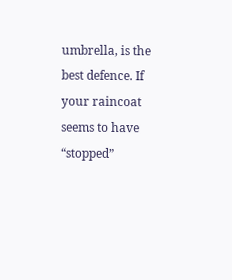umbrella, is the best defence. If your raincoat seems to have “stopped”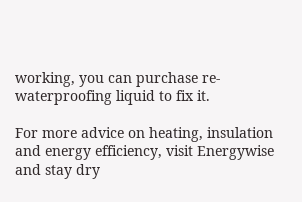working, you can purchase re-waterproofing liquid to fix it.

For more advice on heating, insulation and energy efficiency, visit Energywise and stay dry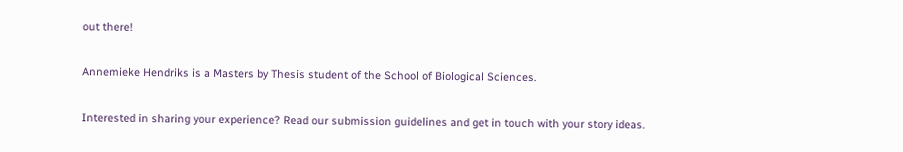out there!

Annemieke Hendriks is a Masters by Thesis student of the School of Biological Sciences.

Interested in sharing your experience? Read our submission guidelines and get in touch with your story ideas.